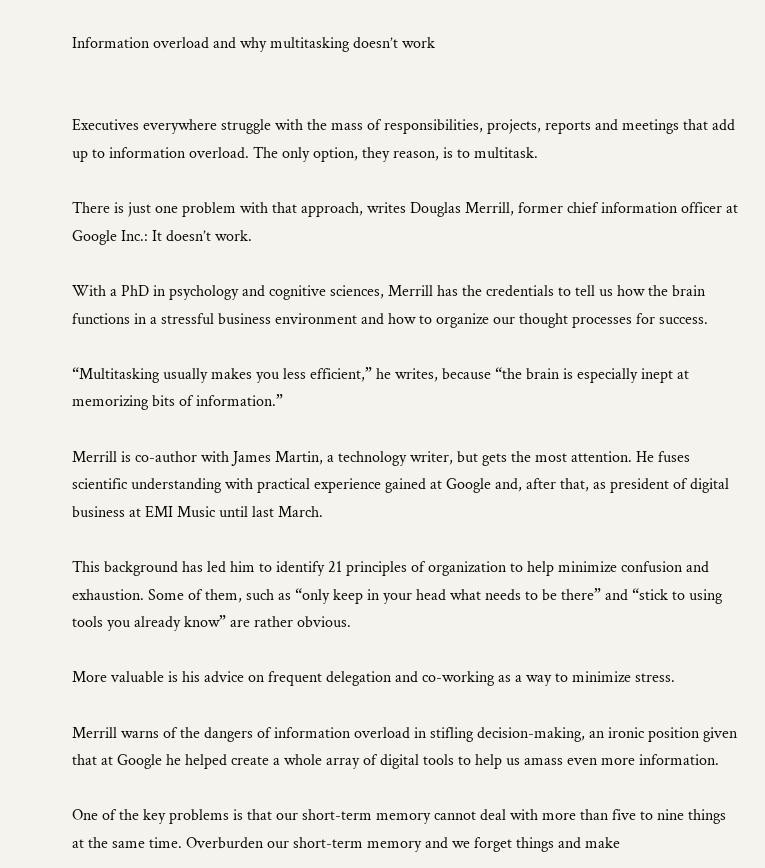Information overload and why multitasking doesn’t work


Executives everywhere struggle with the mass of responsibilities, projects, reports and meetings that add up to information overload. The only option, they reason, is to multitask.

There is just one problem with that approach, writes Douglas Merrill, former chief information officer at Google Inc.: It doesn’t work.

With a PhD in psychology and cognitive sciences, Merrill has the credentials to tell us how the brain functions in a stressful business environment and how to organize our thought processes for success.

“Multitasking usually makes you less efficient,” he writes, because “the brain is especially inept at memorizing bits of information.”

Merrill is co-author with James Martin, a technology writer, but gets the most attention. He fuses scientific understanding with practical experience gained at Google and, after that, as president of digital business at EMI Music until last March.

This background has led him to identify 21 principles of organization to help minimize confusion and exhaustion. Some of them, such as “only keep in your head what needs to be there” and “stick to using tools you already know” are rather obvious.

More valuable is his advice on frequent delegation and co-working as a way to minimize stress.

Merrill warns of the dangers of information overload in stifling decision-making, an ironic position given that at Google he helped create a whole array of digital tools to help us amass even more information.

One of the key problems is that our short-term memory cannot deal with more than five to nine things at the same time. Overburden our short-term memory and we forget things and make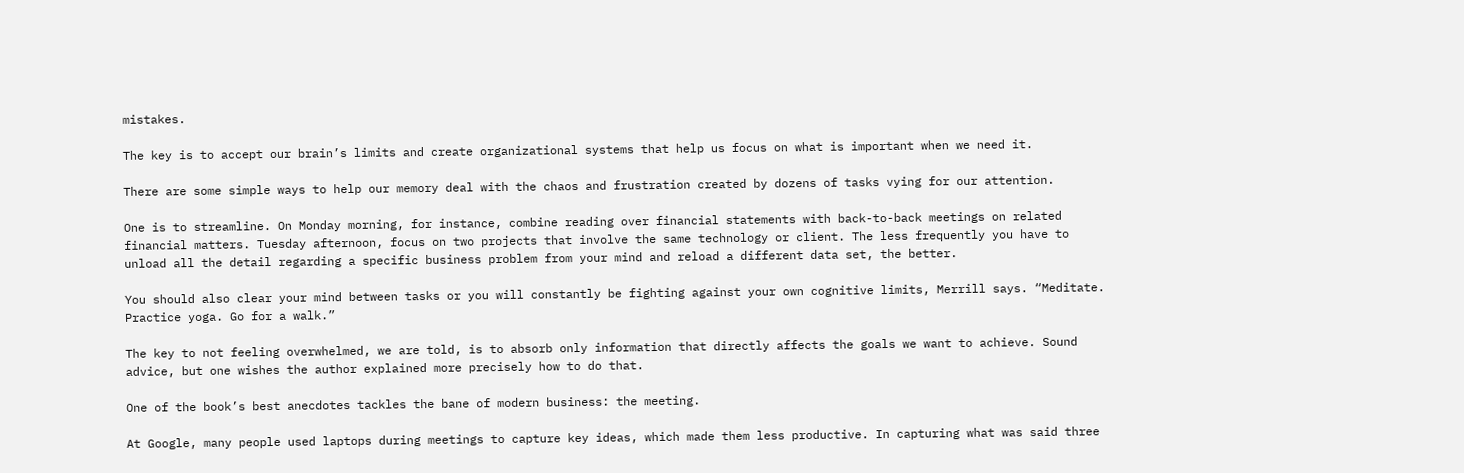mistakes.

The key is to accept our brain’s limits and create organizational systems that help us focus on what is important when we need it.

There are some simple ways to help our memory deal with the chaos and frustration created by dozens of tasks vying for our attention.

One is to streamline. On Monday morning, for instance, combine reading over financial statements with back-to-back meetings on related financial matters. Tuesday afternoon, focus on two projects that involve the same technology or client. The less frequently you have to unload all the detail regarding a specific business problem from your mind and reload a different data set, the better.

You should also clear your mind between tasks or you will constantly be fighting against your own cognitive limits, Merrill says. “Meditate. Practice yoga. Go for a walk.”

The key to not feeling overwhelmed, we are told, is to absorb only information that directly affects the goals we want to achieve. Sound advice, but one wishes the author explained more precisely how to do that.

One of the book’s best anecdotes tackles the bane of modern business: the meeting.

At Google, many people used laptops during meetings to capture key ideas, which made them less productive. In capturing what was said three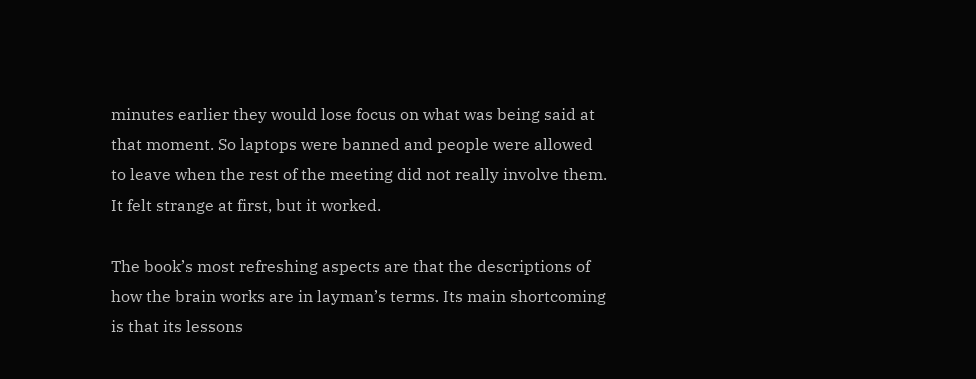minutes earlier they would lose focus on what was being said at that moment. So laptops were banned and people were allowed to leave when the rest of the meeting did not really involve them. It felt strange at first, but it worked.

The book’s most refreshing aspects are that the descriptions of how the brain works are in layman’s terms. Its main shortcoming is that its lessons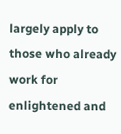largely apply to those who already work for enlightened and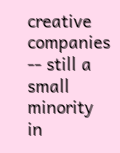creative companies -- still a small minority in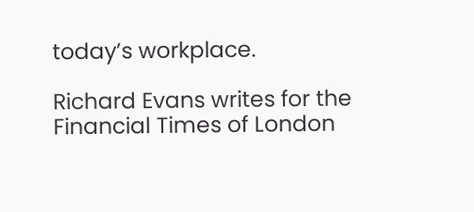today’s workplace.

Richard Evans writes for the Financial Times of London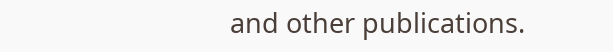and other publications.